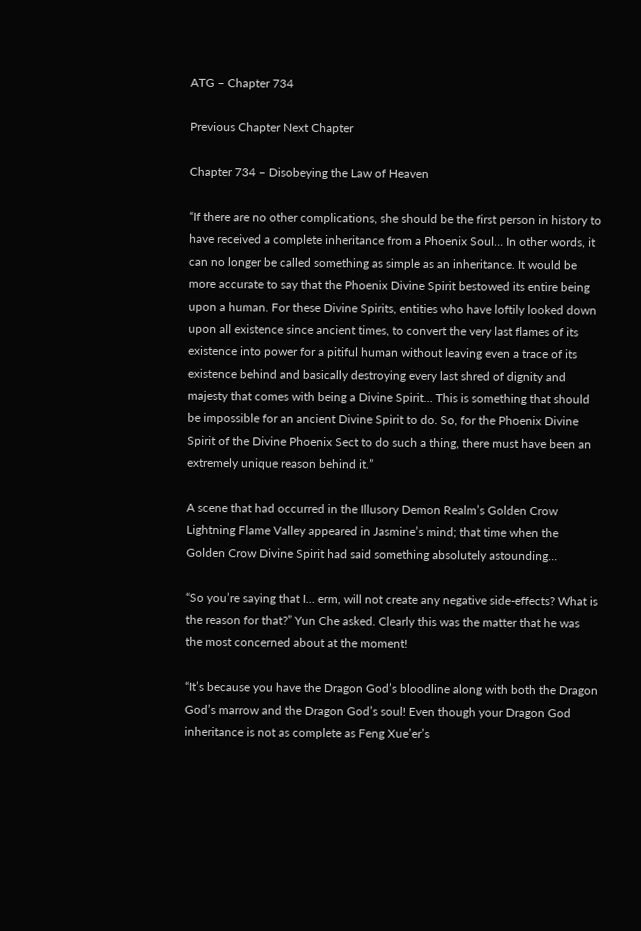ATG – Chapter 734

Previous Chapter Next Chapter

Chapter 734 – Disobeying the Law of Heaven

“If there are no other complications, she should be the first person in history to have received a complete inheritance from a Phoenix Soul… In other words, it can no longer be called something as simple as an inheritance. It would be more accurate to say that the Phoenix Divine Spirit bestowed its entire being upon a human. For these Divine Spirits, entities who have loftily looked down upon all existence since ancient times, to convert the very last flames of its existence into power for a pitiful human without leaving even a trace of its existence behind and basically destroying every last shred of dignity and majesty that comes with being a Divine Spirit… This is something that should be impossible for an ancient Divine Spirit to do. So, for the Phoenix Divine Spirit of the Divine Phoenix Sect to do such a thing, there must have been an extremely unique reason behind it.”

A scene that had occurred in the Illusory Demon Realm’s Golden Crow Lightning Flame Valley appeared in Jasmine’s mind; that time when the Golden Crow Divine Spirit had said something absolutely astounding…

“So you’re saying that I… erm, will not create any negative side-effects? What is the reason for that?” Yun Che asked. Clearly this was the matter that he was the most concerned about at the moment!

“It’s because you have the Dragon God’s bloodline along with both the Dragon God’s marrow and the Dragon God’s soul! Even though your Dragon God inheritance is not as complete as Feng Xue’er’s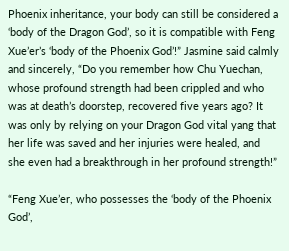Phoenix inheritance, your body can still be considered a ‘body of the Dragon God’, so it is compatible with Feng Xue’er’s ‘body of the Phoenix God’!” Jasmine said calmly and sincerely, “Do you remember how Chu Yuechan, whose profound strength had been crippled and who was at death’s doorstep, recovered five years ago? It was only by relying on your Dragon God vital yang that her life was saved and her injuries were healed, and she even had a breakthrough in her profound strength!”

“Feng Xue’er, who possesses the ‘body of the Phoenix God’,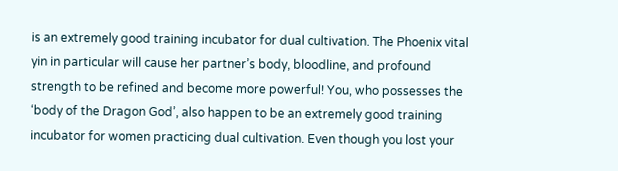is an extremely good training incubator for dual cultivation. The Phoenix vital yin in particular will cause her partner’s body, bloodline, and profound strength to be refined and become more powerful! You, who possesses the ‘body of the Dragon God’, also happen to be an extremely good training incubator for women practicing dual cultivation. Even though you lost your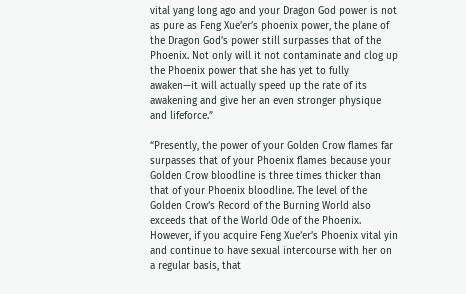vital yang long ago and your Dragon God power is not as pure as Feng Xue’er’s phoenix power, the plane of the Dragon God’s power still surpasses that of the Phoenix. Not only will it not contaminate and clog up the Phoenix power that she has yet to fully awaken—it will actually speed up the rate of its awakening and give her an even stronger physique and lifeforce.”

“Presently, the power of your Golden Crow flames far surpasses that of your Phoenix flames because your Golden Crow bloodline is three times thicker than that of your Phoenix bloodline. The level of the Golden Crow’s Record of the Burning World also exceeds that of the World Ode of the Phoenix. However, if you acquire Feng Xue’er’s Phoenix vital yin and continue to have sexual intercourse with her on a regular basis, that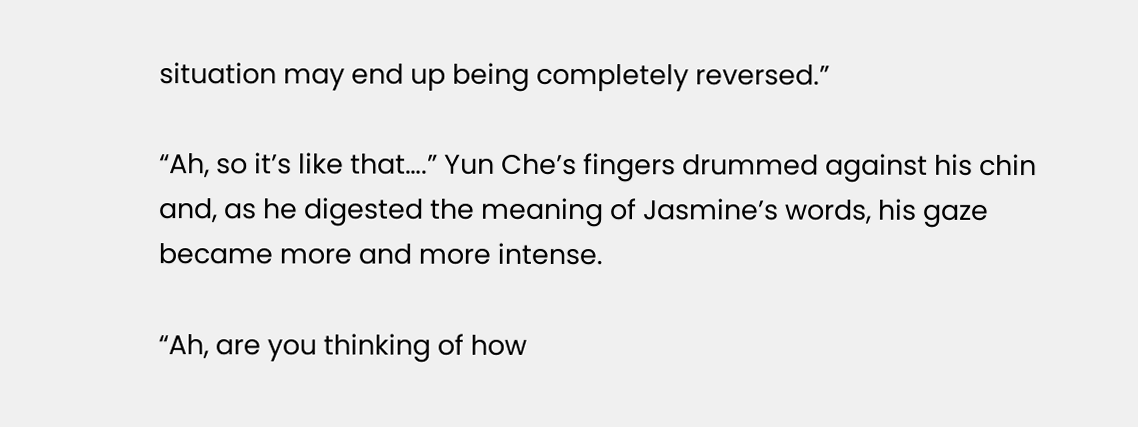situation may end up being completely reversed.”

“Ah, so it’s like that….” Yun Che’s fingers drummed against his chin and, as he digested the meaning of Jasmine’s words, his gaze became more and more intense.

“Ah, are you thinking of how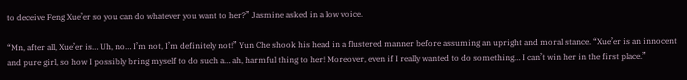to deceive Feng Xue’er so you can do whatever you want to her?” Jasmine asked in a low voice.

“Mn, after all, Xue’er is… Uh, no… I’m not, I’m definitely not!” Yun Che shook his head in a flustered manner before assuming an upright and moral stance. “Xue’er is an innocent and pure girl, so how I possibly bring myself to do such a… ah, harmful thing to her! Moreover, even if I really wanted to do something… I can’t win her in the first place.”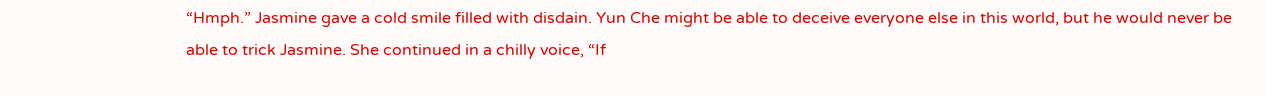“Hmph.” Jasmine gave a cold smile filled with disdain. Yun Che might be able to deceive everyone else in this world, but he would never be able to trick Jasmine. She continued in a chilly voice, “If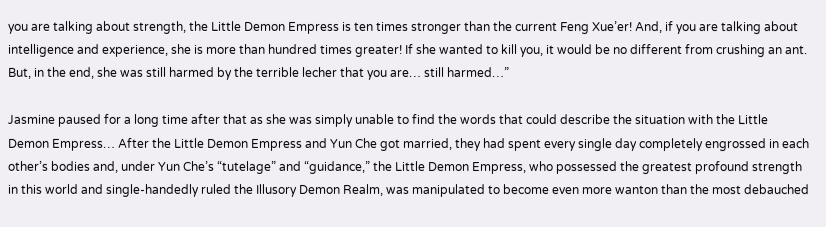you are talking about strength, the Little Demon Empress is ten times stronger than the current Feng Xue’er! And, if you are talking about intelligence and experience, she is more than hundred times greater! If she wanted to kill you, it would be no different from crushing an ant. But, in the end, she was still harmed by the terrible lecher that you are… still harmed…”

Jasmine paused for a long time after that as she was simply unable to find the words that could describe the situation with the Little Demon Empress… After the Little Demon Empress and Yun Che got married, they had spent every single day completely engrossed in each other’s bodies and, under Yun Che’s “tutelage” and “guidance,” the Little Demon Empress, who possessed the greatest profound strength in this world and single-handedly ruled the Illusory Demon Realm, was manipulated to become even more wanton than the most debauched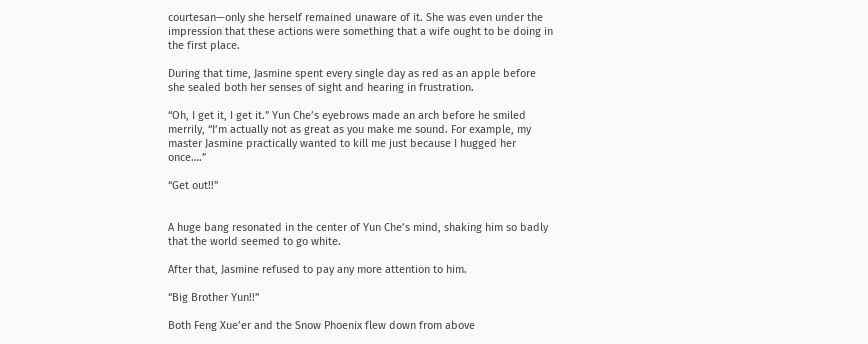courtesan—only she herself remained unaware of it. She was even under the impression that these actions were something that a wife ought to be doing in the first place.

During that time, Jasmine spent every single day as red as an apple before she sealed both her senses of sight and hearing in frustration.

“Oh, I get it, I get it.” Yun Che’s eyebrows made an arch before he smiled merrily, “I’m actually not as great as you make me sound. For example, my master Jasmine practically wanted to kill me just because I hugged her once….”

“Get out!!”


A huge bang resonated in the center of Yun Che’s mind, shaking him so badly that the world seemed to go white.

After that, Jasmine refused to pay any more attention to him.

“Big Brother Yun!!”

Both Feng Xue’er and the Snow Phoenix flew down from above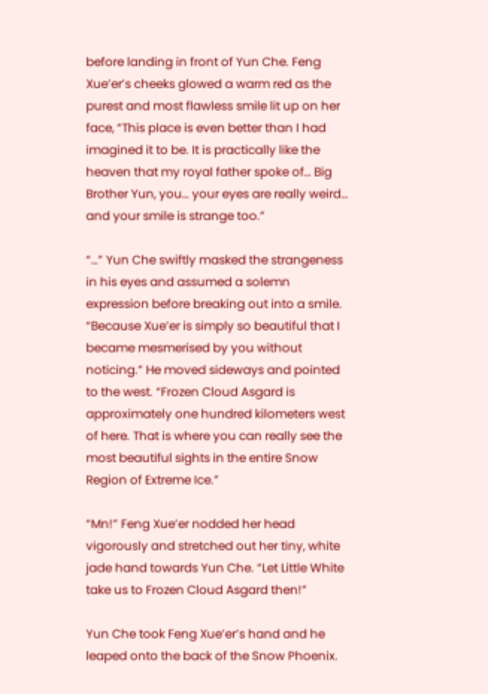before landing in front of Yun Che. Feng Xue’er’s cheeks glowed a warm red as the purest and most flawless smile lit up on her face, “This place is even better than I had imagined it to be. It is practically like the heaven that my royal father spoke of… Big Brother Yun, you… your eyes are really weird… and your smile is strange too.”

“…” Yun Che swiftly masked the strangeness in his eyes and assumed a solemn expression before breaking out into a smile. “Because Xue’er is simply so beautiful that I became mesmerised by you without noticing.” He moved sideways and pointed to the west. “Frozen Cloud Asgard is approximately one hundred kilometers west of here. That is where you can really see the most beautiful sights in the entire Snow Region of Extreme Ice.”

“Mn!” Feng Xue’er nodded her head vigorously and stretched out her tiny, white jade hand towards Yun Che. “Let Little White take us to Frozen Cloud Asgard then!”

Yun Che took Feng Xue’er’s hand and he leaped onto the back of the Snow Phoenix.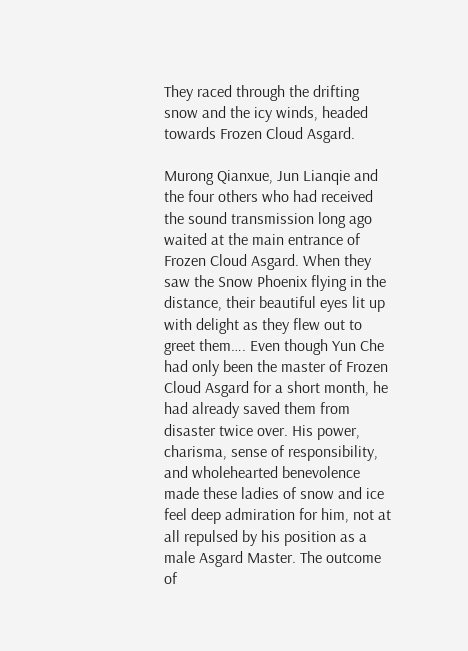They raced through the drifting snow and the icy winds, headed towards Frozen Cloud Asgard.

Murong Qianxue, Jun Lianqie and the four others who had received the sound transmission long ago waited at the main entrance of Frozen Cloud Asgard. When they saw the Snow Phoenix flying in the distance, their beautiful eyes lit up with delight as they flew out to greet them…. Even though Yun Che had only been the master of Frozen Cloud Asgard for a short month, he had already saved them from disaster twice over. His power, charisma, sense of responsibility, and wholehearted benevolence made these ladies of snow and ice feel deep admiration for him, not at all repulsed by his position as a male Asgard Master. The outcome of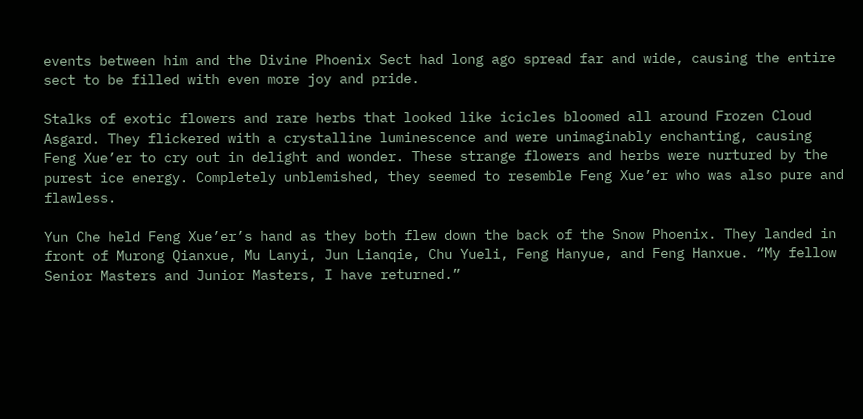events between him and the Divine Phoenix Sect had long ago spread far and wide, causing the entire sect to be filled with even more joy and pride.

Stalks of exotic flowers and rare herbs that looked like icicles bloomed all around Frozen Cloud Asgard. They flickered with a crystalline luminescence and were unimaginably enchanting, causing Feng Xue’er to cry out in delight and wonder. These strange flowers and herbs were nurtured by the purest ice energy. Completely unblemished, they seemed to resemble Feng Xue’er who was also pure and flawless.

Yun Che held Feng Xue’er’s hand as they both flew down the back of the Snow Phoenix. They landed in front of Murong Qianxue, Mu Lanyi, Jun Lianqie, Chu Yueli, Feng Hanyue, and Feng Hanxue. “My fellow Senior Masters and Junior Masters, I have returned.”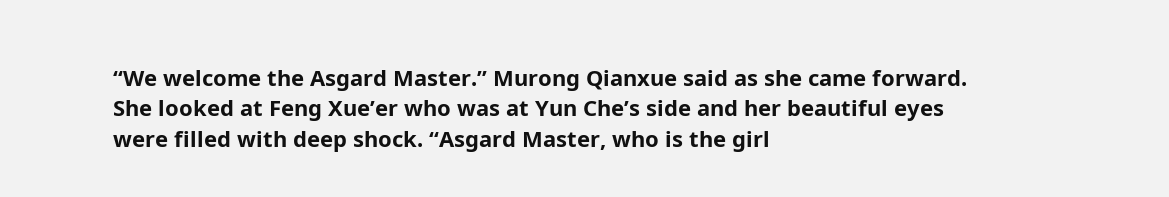“We welcome the Asgard Master.” Murong Qianxue said as she came forward. She looked at Feng Xue’er who was at Yun Che’s side and her beautiful eyes were filled with deep shock. “Asgard Master, who is the girl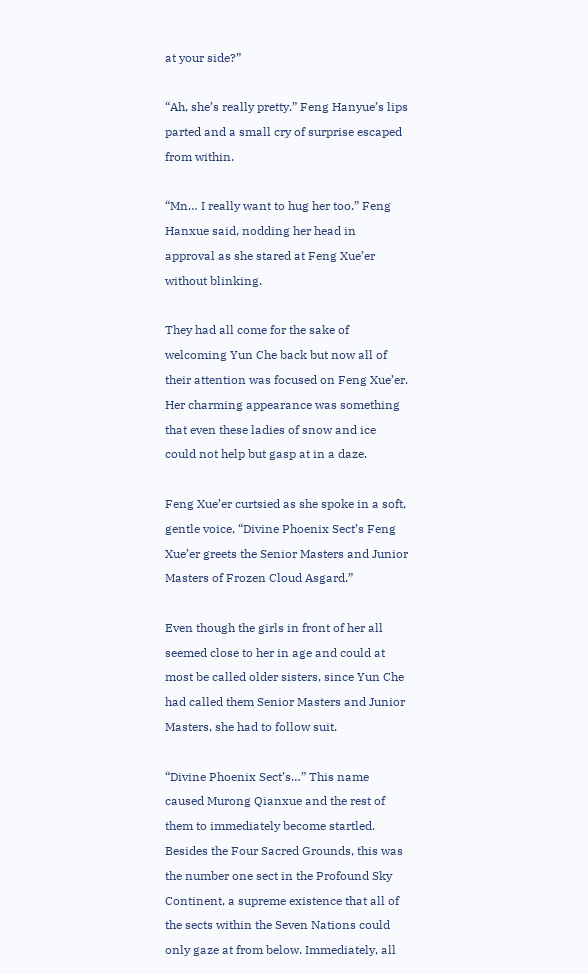at your side?”

“Ah, she’s really pretty.” Feng Hanyue’s lips parted and a small cry of surprise escaped from within.

“Mn… I really want to hug her too.” Feng Hanxue said, nodding her head in approval as she stared at Feng Xue’er without blinking.

They had all come for the sake of welcoming Yun Che back but now all of their attention was focused on Feng Xue’er. Her charming appearance was something that even these ladies of snow and ice could not help but gasp at in a daze.

Feng Xue’er curtsied as she spoke in a soft, gentle voice, “Divine Phoenix Sect’s Feng Xue’er greets the Senior Masters and Junior Masters of Frozen Cloud Asgard.”

Even though the girls in front of her all seemed close to her in age and could at most be called older sisters, since Yun Che had called them Senior Masters and Junior Masters, she had to follow suit.

“Divine Phoenix Sect’s…” This name caused Murong Qianxue and the rest of them to immediately become startled. Besides the Four Sacred Grounds, this was the number one sect in the Profound Sky Continent, a supreme existence that all of the sects within the Seven Nations could only gaze at from below. Immediately, all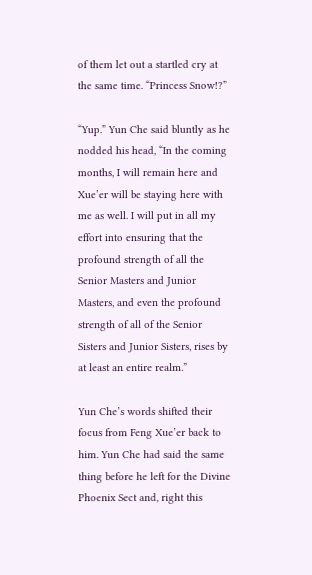of them let out a startled cry at the same time. “Princess Snow!?”

“Yup.” Yun Che said bluntly as he nodded his head, “In the coming months, I will remain here and Xue’er will be staying here with me as well. I will put in all my effort into ensuring that the profound strength of all the Senior Masters and Junior Masters, and even the profound strength of all of the Senior Sisters and Junior Sisters, rises by at least an entire realm.”

Yun Che’s words shifted their focus from Feng Xue’er back to him. Yun Che had said the same thing before he left for the Divine Phoenix Sect and, right this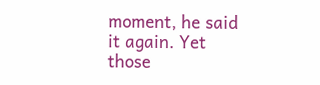moment, he said it again. Yet those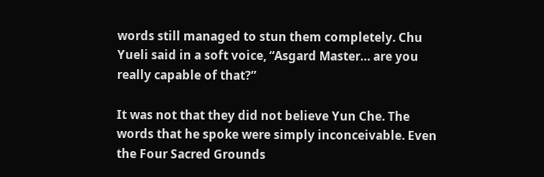words still managed to stun them completely. Chu Yueli said in a soft voice, “Asgard Master… are you really capable of that?”

It was not that they did not believe Yun Che. The words that he spoke were simply inconceivable. Even the Four Sacred Grounds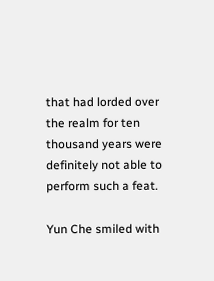that had lorded over the realm for ten thousand years were definitely not able to perform such a feat.

Yun Che smiled with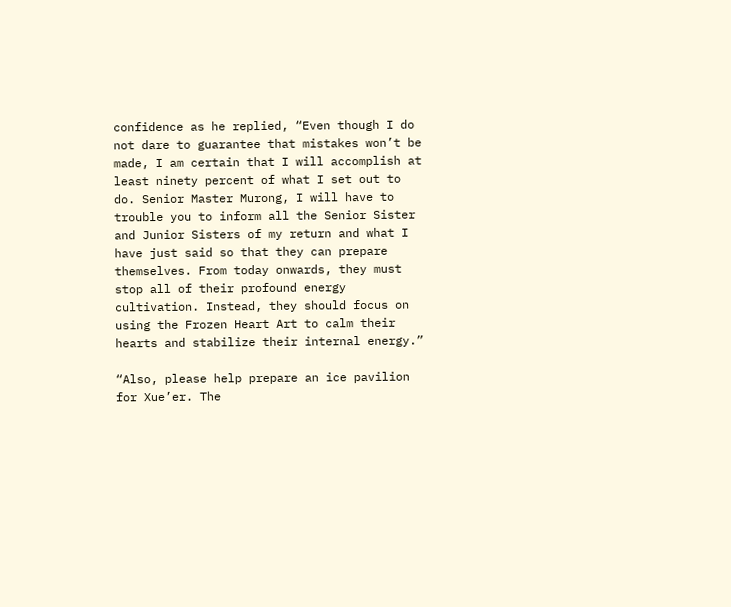confidence as he replied, “Even though I do not dare to guarantee that mistakes won’t be made, I am certain that I will accomplish at least ninety percent of what I set out to do. Senior Master Murong, I will have to trouble you to inform all the Senior Sister and Junior Sisters of my return and what I have just said so that they can prepare themselves. From today onwards, they must stop all of their profound energy cultivation. Instead, they should focus on using the Frozen Heart Art to calm their hearts and stabilize their internal energy.”

“Also, please help prepare an ice pavilion for Xue’er. The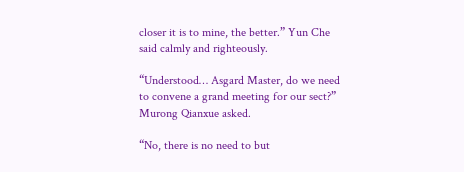closer it is to mine, the better.” Yun Che said calmly and righteously.

“Understood… Asgard Master, do we need to convene a grand meeting for our sect?” Murong Qianxue asked.

“No, there is no need to but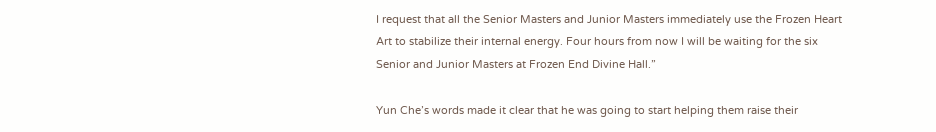I request that all the Senior Masters and Junior Masters immediately use the Frozen Heart Art to stabilize their internal energy. Four hours from now I will be waiting for the six Senior and Junior Masters at Frozen End Divine Hall.”

Yun Che’s words made it clear that he was going to start helping them raise their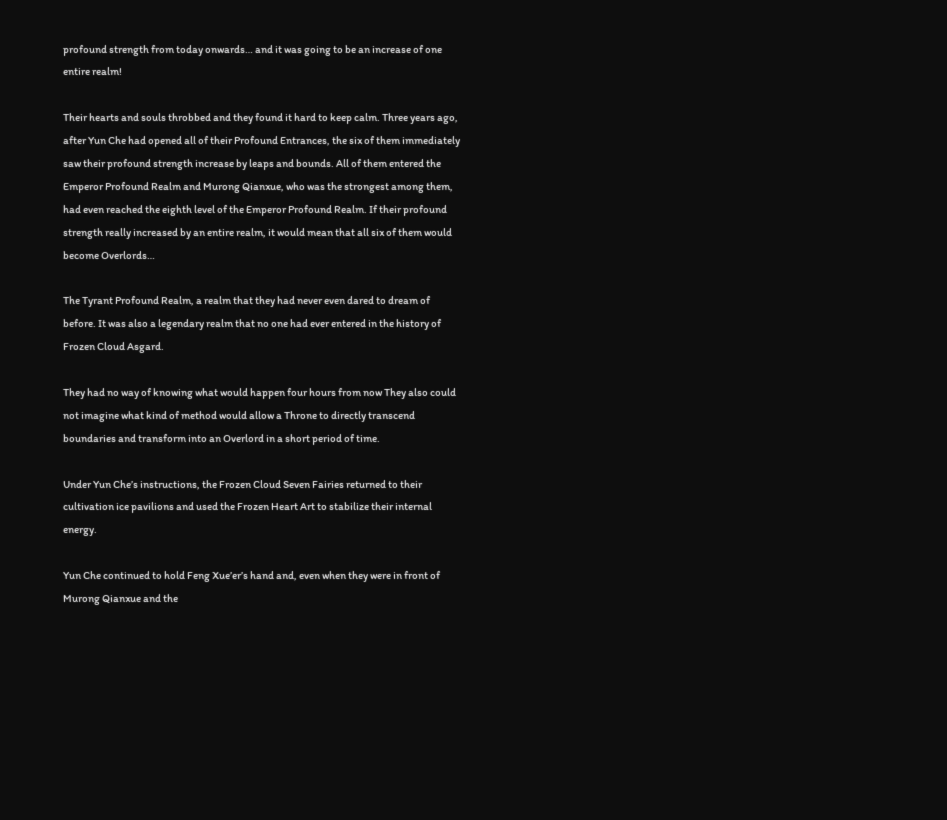profound strength from today onwards… and it was going to be an increase of one entire realm!

Their hearts and souls throbbed and they found it hard to keep calm. Three years ago, after Yun Che had opened all of their Profound Entrances, the six of them immediately saw their profound strength increase by leaps and bounds. All of them entered the Emperor Profound Realm and Murong Qianxue, who was the strongest among them, had even reached the eighth level of the Emperor Profound Realm. If their profound strength really increased by an entire realm, it would mean that all six of them would become Overlords…

The Tyrant Profound Realm, a realm that they had never even dared to dream of before. It was also a legendary realm that no one had ever entered in the history of Frozen Cloud Asgard.

They had no way of knowing what would happen four hours from now They also could not imagine what kind of method would allow a Throne to directly transcend boundaries and transform into an Overlord in a short period of time.

Under Yun Che’s instructions, the Frozen Cloud Seven Fairies returned to their cultivation ice pavilions and used the Frozen Heart Art to stabilize their internal energy.

Yun Che continued to hold Feng Xue’er’s hand and, even when they were in front of Murong Qianxue and the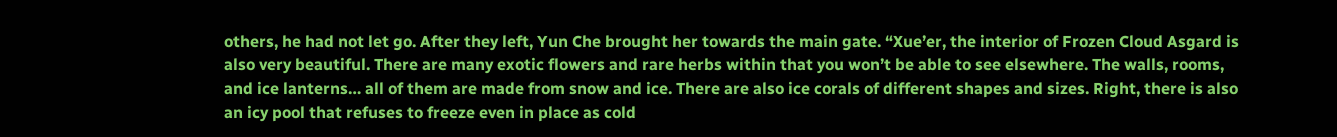others, he had not let go. After they left, Yun Che brought her towards the main gate. “Xue’er, the interior of Frozen Cloud Asgard is also very beautiful. There are many exotic flowers and rare herbs within that you won’t be able to see elsewhere. The walls, rooms, and ice lanterns… all of them are made from snow and ice. There are also ice corals of different shapes and sizes. Right, there is also an icy pool that refuses to freeze even in place as cold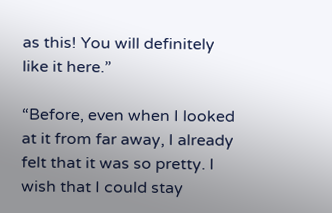as this! You will definitely like it here.”

“Before, even when I looked at it from far away, I already felt that it was so pretty. I wish that I could stay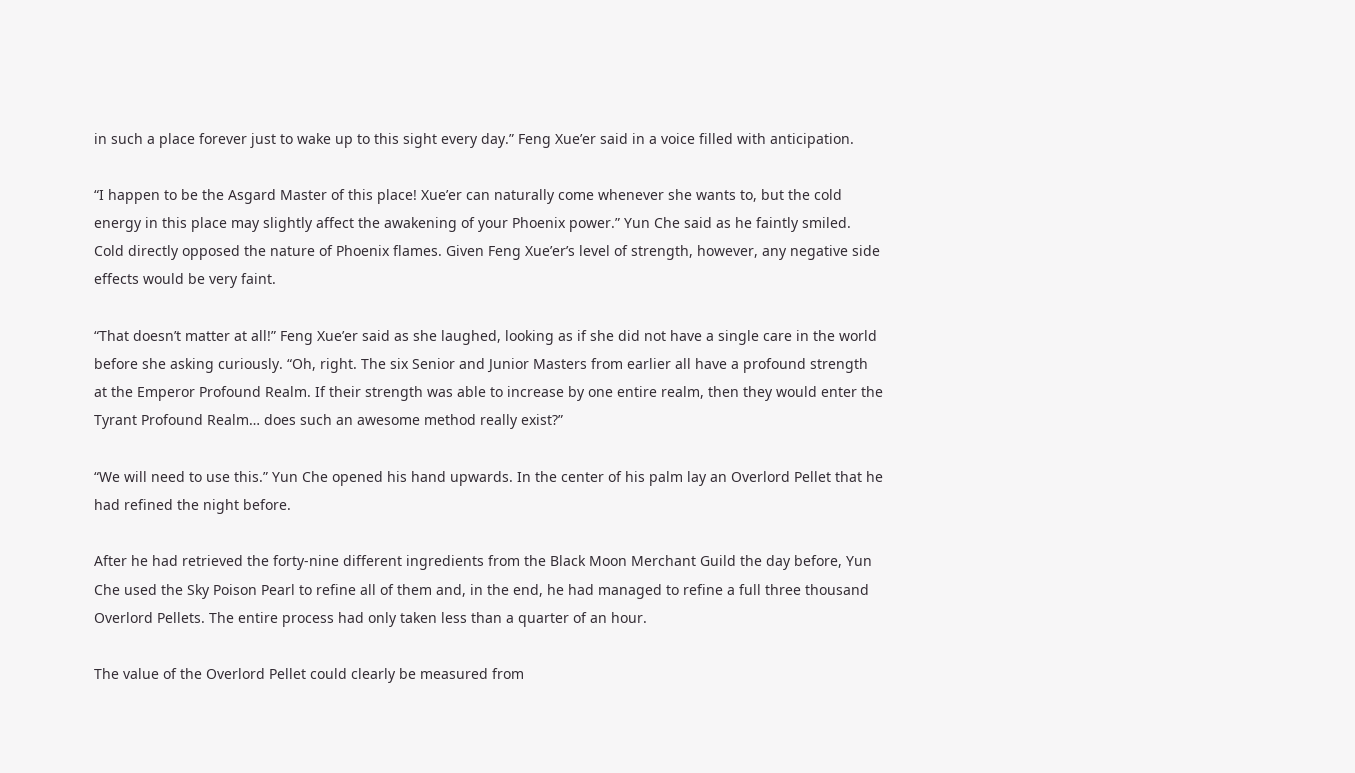in such a place forever just to wake up to this sight every day.” Feng Xue’er said in a voice filled with anticipation.

“I happen to be the Asgard Master of this place! Xue’er can naturally come whenever she wants to, but the cold energy in this place may slightly affect the awakening of your Phoenix power.” Yun Che said as he faintly smiled. Cold directly opposed the nature of Phoenix flames. Given Feng Xue’er’s level of strength, however, any negative side effects would be very faint.

“That doesn’t matter at all!” Feng Xue’er said as she laughed, looking as if she did not have a single care in the world before she asking curiously. “Oh, right. The six Senior and Junior Masters from earlier all have a profound strength at the Emperor Profound Realm. If their strength was able to increase by one entire realm, then they would enter the Tyrant Profound Realm… does such an awesome method really exist?”

“We will need to use this.” Yun Che opened his hand upwards. In the center of his palm lay an Overlord Pellet that he had refined the night before.

After he had retrieved the forty-nine different ingredients from the Black Moon Merchant Guild the day before, Yun Che used the Sky Poison Pearl to refine all of them and, in the end, he had managed to refine a full three thousand Overlord Pellets. The entire process had only taken less than a quarter of an hour.

The value of the Overlord Pellet could clearly be measured from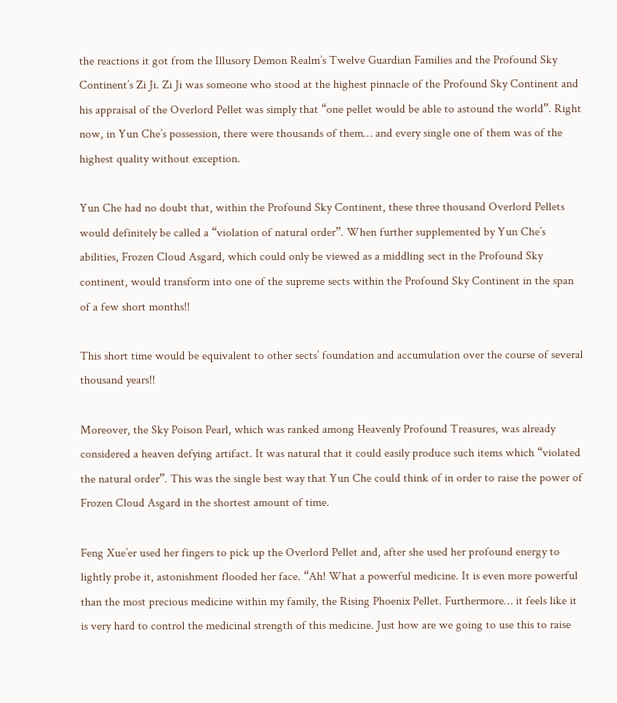the reactions it got from the Illusory Demon Realm’s Twelve Guardian Families and the Profound Sky Continent’s Zi Ji. Zi Ji was someone who stood at the highest pinnacle of the Profound Sky Continent and his appraisal of the Overlord Pellet was simply that “one pellet would be able to astound the world”. Right now, in Yun Che’s possession, there were thousands of them… and every single one of them was of the highest quality without exception.

Yun Che had no doubt that, within the Profound Sky Continent, these three thousand Overlord Pellets would definitely be called a “violation of natural order”. When further supplemented by Yun Che’s abilities, Frozen Cloud Asgard, which could only be viewed as a middling sect in the Profound Sky continent, would transform into one of the supreme sects within the Profound Sky Continent in the span of a few short months!!

This short time would be equivalent to other sects’ foundation and accumulation over the course of several thousand years!!

Moreover, the Sky Poison Pearl, which was ranked among Heavenly Profound Treasures, was already considered a heaven defying artifact. It was natural that it could easily produce such items which “violated the natural order”. This was the single best way that Yun Che could think of in order to raise the power of Frozen Cloud Asgard in the shortest amount of time.

Feng Xue’er used her fingers to pick up the Overlord Pellet and, after she used her profound energy to lightly probe it, astonishment flooded her face. “Ah! What a powerful medicine. It is even more powerful than the most precious medicine within my family, the Rising Phoenix Pellet. Furthermore… it feels like it is very hard to control the medicinal strength of this medicine. Just how are we going to use this to raise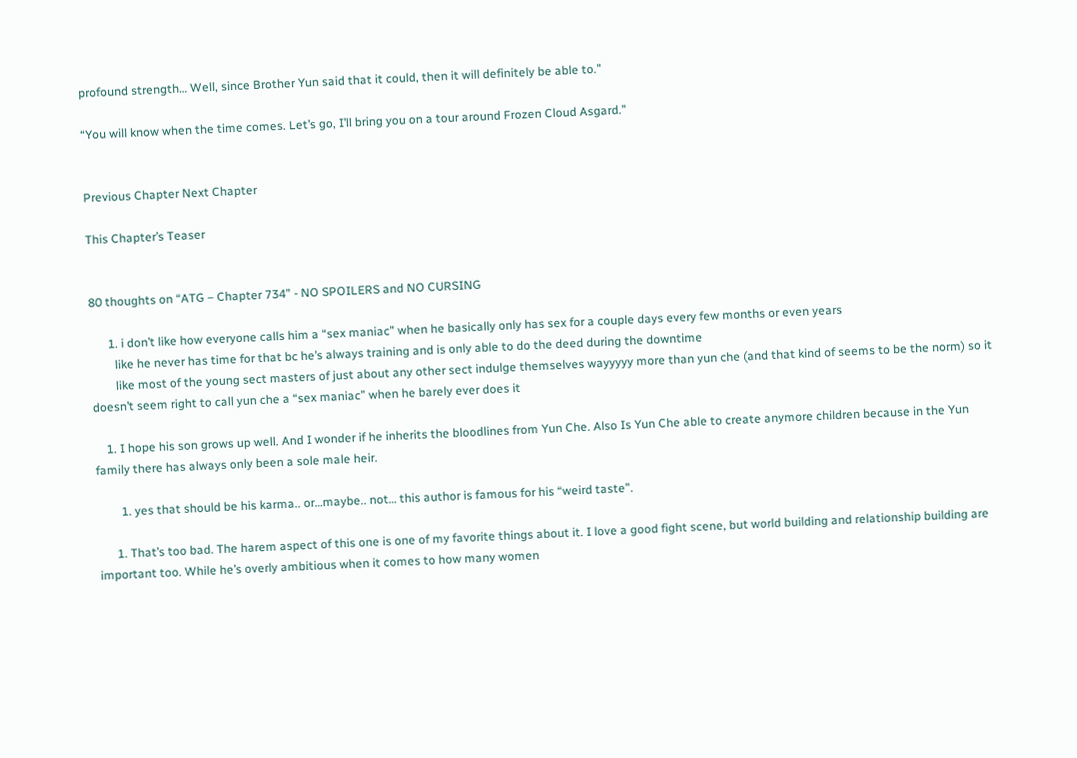profound strength… Well, since Brother Yun said that it could, then it will definitely be able to.”

“You will know when the time comes. Let’s go, I’ll bring you on a tour around Frozen Cloud Asgard.”


Previous Chapter Next Chapter

This Chapter’s Teaser


80 thoughts on “ATG – Chapter 734” - NO SPOILERS and NO CURSING

      1. i don’t like how everyone calls him a “sex maniac” when he basically only has sex for a couple days every few months or even years
        like he never has time for that bc he’s always training and is only able to do the deed during the downtime
        like most of the young sect masters of just about any other sect indulge themselves wayyyyy more than yun che (and that kind of seems to be the norm) so it doesn’t seem right to call yun che a “sex maniac” when he barely ever does it

    1. I hope his son grows up well. And I wonder if he inherits the bloodlines from Yun Che. Also Is Yun Che able to create anymore children because in the Yun family there has always only been a sole male heir.

        1. yes that should be his karma.. or…maybe.. not… this author is famous for his “weird taste”.

      1. That’s too bad. The harem aspect of this one is one of my favorite things about it. I love a good fight scene, but world building and relationship building are important too. While he’s overly ambitious when it comes to how many women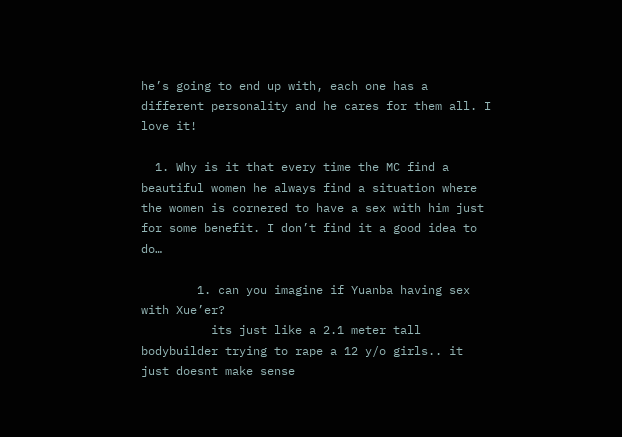he’s going to end up with, each one has a different personality and he cares for them all. I love it!

  1. Why is it that every time the MC find a beautiful women he always find a situation where the women is cornered to have a sex with him just for some benefit. I don’t find it a good idea to do…

        1. can you imagine if Yuanba having sex with Xue’er?
          its just like a 2.1 meter tall bodybuilder trying to rape a 12 y/o girls.. it just doesnt make sense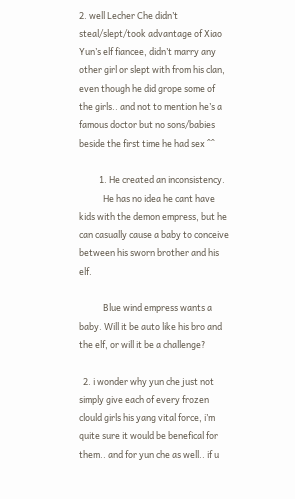2. well Lecher Che didn’t steal/slept/took advantage of Xiao Yun’s elf fiancee, didn’t marry any other girl or slept with from his clan, even though he did grope some of the girls.. and not to mention he’s a famous doctor but no sons/babies beside the first time he had sex ^^

          1. He created an inconsistency.
            He has no idea he cant have kids with the demon empress, but he can casually cause a baby to conceive between his sworn brother and his elf.

            Blue wind empress wants a baby. Will it be auto like his bro and the elf, or will it be a challenge?

  2. i wonder why yun che just not simply give each of every frozen clould girls his yang vital force, i’m quite sure it would be benefical for them.. and for yun che as well.. if u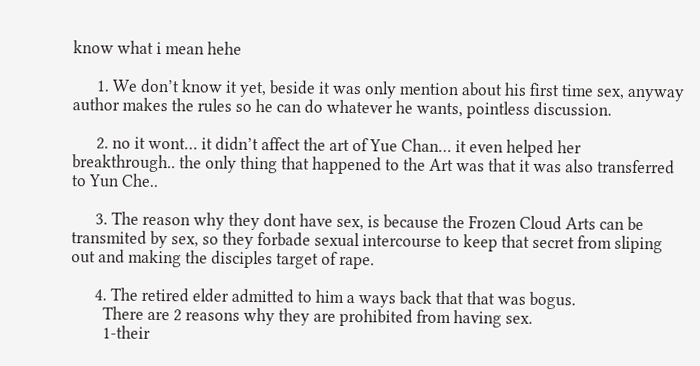know what i mean hehe

      1. We don’t know it yet, beside it was only mention about his first time sex, anyway author makes the rules so he can do whatever he wants, pointless discussion.

      2. no it wont… it didn’t affect the art of Yue Chan… it even helped her breakthrough.. the only thing that happened to the Art was that it was also transferred to Yun Che..

      3. The reason why they dont have sex, is because the Frozen Cloud Arts can be transmited by sex, so they forbade sexual intercourse to keep that secret from sliping out and making the disciples target of rape.

      4. The retired elder admitted to him a ways back that that was bogus.
        There are 2 reasons why they are prohibited from having sex.
        1-their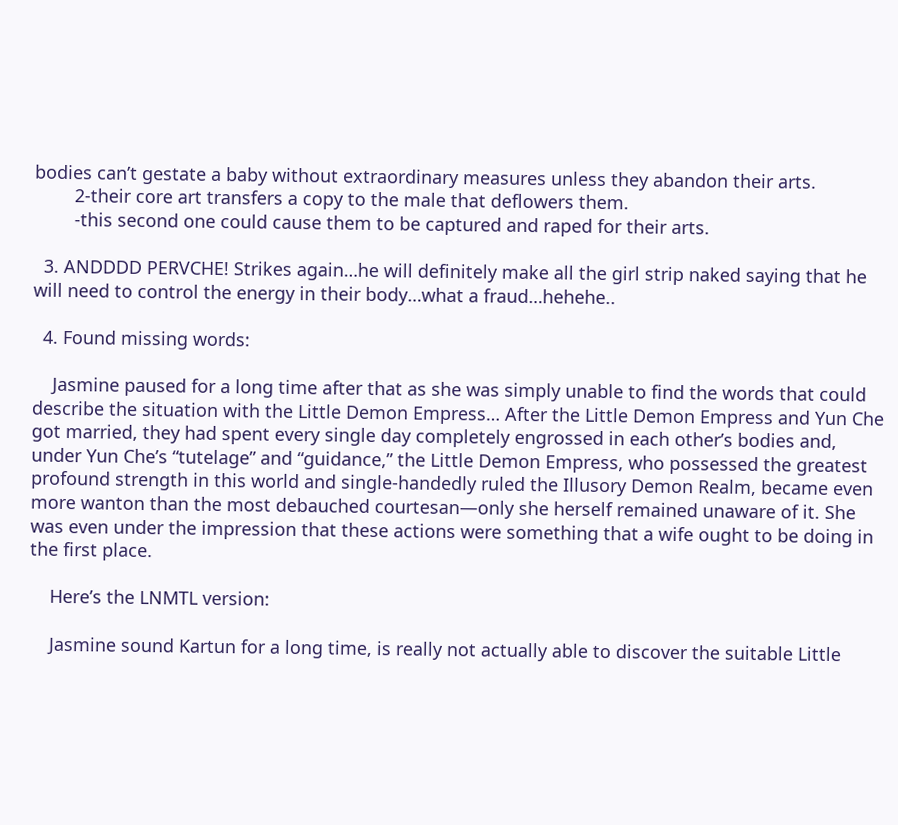bodies can’t gestate a baby without extraordinary measures unless they abandon their arts.
        2-their core art transfers a copy to the male that deflowers them.
        -this second one could cause them to be captured and raped for their arts.

  3. ANDDDD PERVCHE! Strikes again…he will definitely make all the girl strip naked saying that he will need to control the energy in their body…what a fraud…hehehe..

  4. Found missing words:

    Jasmine paused for a long time after that as she was simply unable to find the words that could describe the situation with the Little Demon Empress… After the Little Demon Empress and Yun Che got married, they had spent every single day completely engrossed in each other’s bodies and, under Yun Che’s “tutelage” and “guidance,” the Little Demon Empress, who possessed the greatest profound strength in this world and single-handedly ruled the Illusory Demon Realm, became even more wanton than the most debauched courtesan—only she herself remained unaware of it. She was even under the impression that these actions were something that a wife ought to be doing in the first place.

    Here’s the LNMTL version:

    Jasmine sound Kartun for a long time, is really not actually able to discover the suitable Little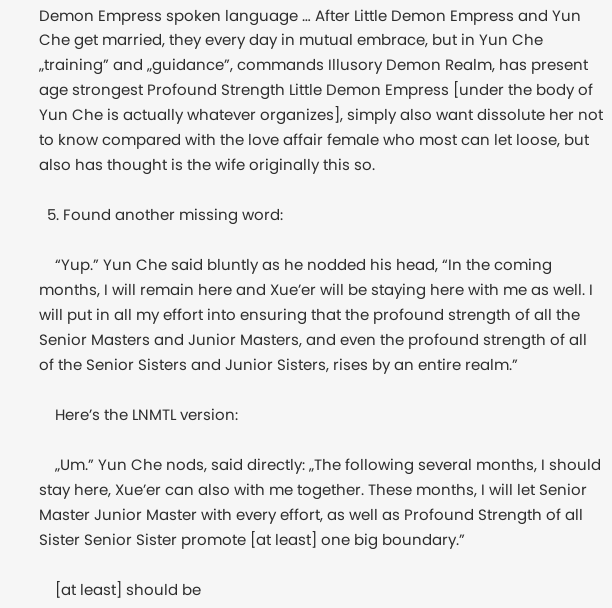Demon Empress spoken language … After Little Demon Empress and Yun Che get married, they every day in mutual embrace, but in Yun Che „training” and „guidance”, commands Illusory Demon Realm, has present age strongest Profound Strength Little Demon Empress [under the body of Yun Che is actually whatever organizes], simply also want dissolute her not to know compared with the love affair female who most can let loose, but also has thought is the wife originally this so.

  5. Found another missing word:

    “Yup.” Yun Che said bluntly as he nodded his head, “In the coming months, I will remain here and Xue’er will be staying here with me as well. I will put in all my effort into ensuring that the profound strength of all the Senior Masters and Junior Masters, and even the profound strength of all of the Senior Sisters and Junior Sisters, rises by an entire realm.”

    Here’s the LNMTL version:

    „Um.” Yun Che nods, said directly: „The following several months, I should stay here, Xue’er can also with me together. These months, I will let Senior Master Junior Master with every effort, as well as Profound Strength of all Sister Senior Sister promote [at least] one big boundary.”

    [at least] should be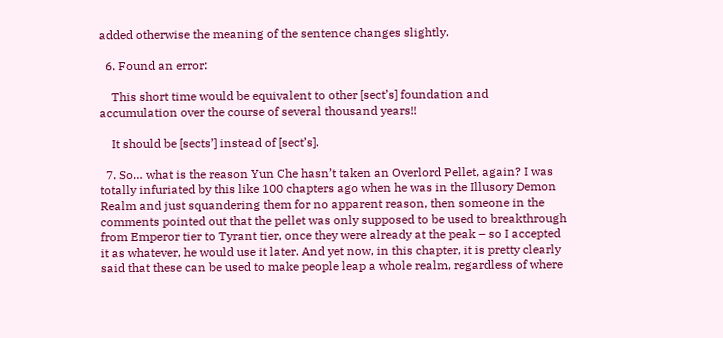added otherwise the meaning of the sentence changes slightly.

  6. Found an error:

    This short time would be equivalent to other [sect’s] foundation and accumulation over the course of several thousand years!!

    It should be [sects’] instead of [sect’s].

  7. So… what is the reason Yun Che hasn’t taken an Overlord Pellet, again? I was totally infuriated by this like 100 chapters ago when he was in the Illusory Demon Realm and just squandering them for no apparent reason, then someone in the comments pointed out that the pellet was only supposed to be used to breakthrough from Emperor tier to Tyrant tier, once they were already at the peak – so I accepted it as whatever, he would use it later. And yet now, in this chapter, it is pretty clearly said that these can be used to make people leap a whole realm, regardless of where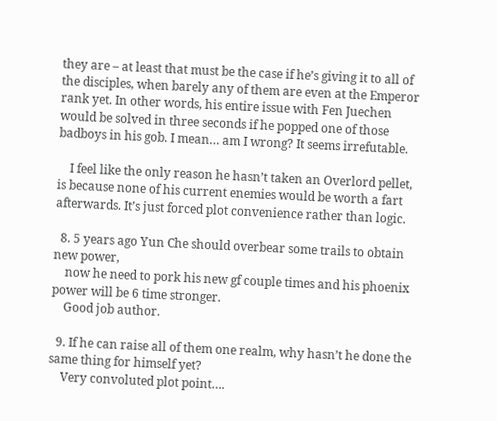they are – at least that must be the case if he’s giving it to all of the disciples, when barely any of them are even at the Emperor rank yet. In other words, his entire issue with Fen Juechen would be solved in three seconds if he popped one of those badboys in his gob. I mean… am I wrong? It seems irrefutable.

    I feel like the only reason he hasn’t taken an Overlord pellet, is because none of his current enemies would be worth a fart afterwards. It’s just forced plot convenience rather than logic.

  8. 5 years ago Yun Che should overbear some trails to obtain new power,
    now he need to pork his new gf couple times and his phoenix power will be 6 time stronger.
    Good job author.

  9. If he can raise all of them one realm, why hasn’t he done the same thing for himself yet?
    Very convoluted plot point….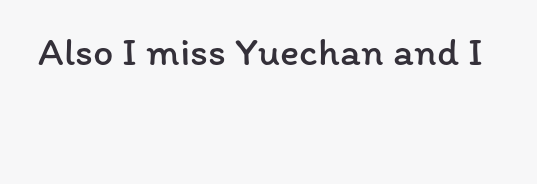Also I miss Yuechan and I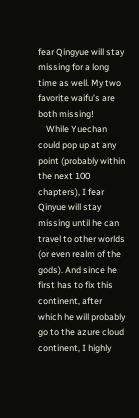fear Qingyue will stay missing for a long time as well. My two favorite waifu’s are both missing!
    While Yuechan could pop up at any point (probably within the next 100 chapters), I fear Qinyue will stay missing until he can travel to other worlds (or even realm of the gods). And since he first has to fix this continent, after which he will probably go to the azure cloud continent, I highly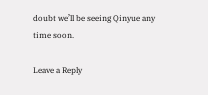doubt we’ll be seeing Qinyue any time soon.

Leave a Reply